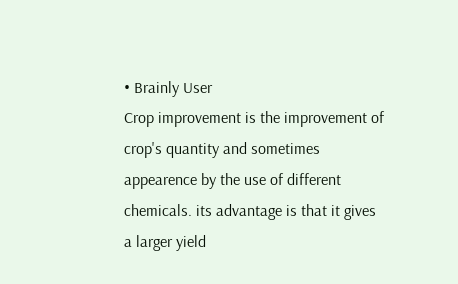• Brainly User
Crop improvement is the improvement of crop's quantity and sometimes appearence by the use of different chemicals. its advantage is that it gives a larger yield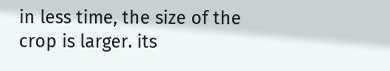in less time, the size of the crop is larger. its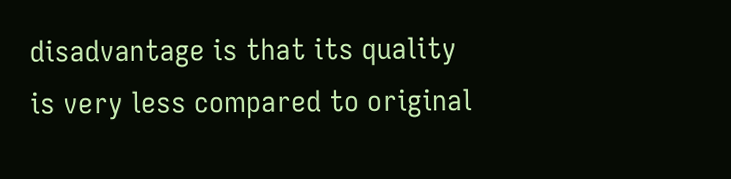disadvantage is that its quality is very less compared to original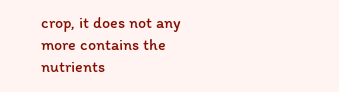crop, it does not any more contains the nutrients